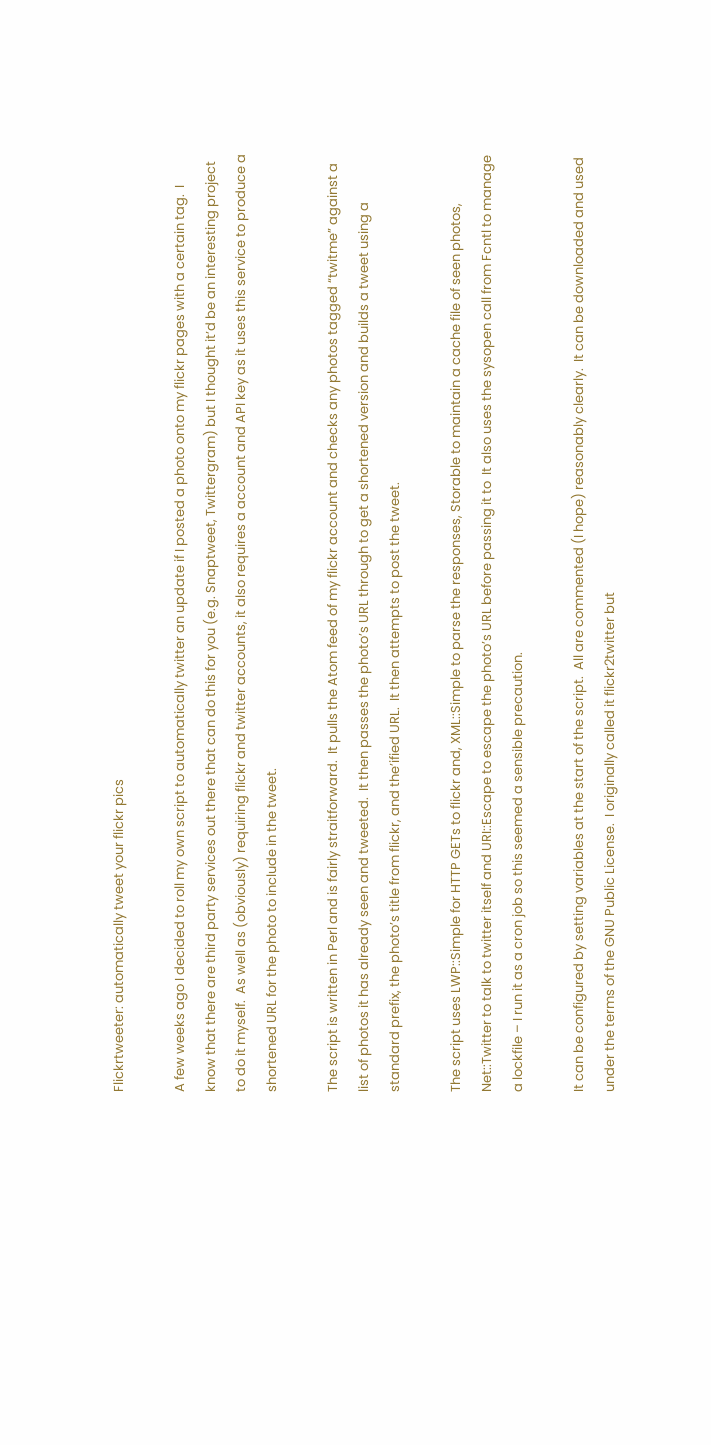Flickrtweeter: automatically tweet your flickr pics

A few weeks ago I decided to roll my own script to automatically twitter an update if I posted a photo onto my flickr pages with a certain tag.  I know that there are third party services out there that can do this for you (e.g. Snaptweet, Twittergram) but I thought it’d be an interesting project to do it myself.  As well as (obviously) requiring flickr and twitter accounts, it also requires a account and API key as it uses this service to produce a shortened URL for the photo to include in the tweet.

The script is written in Perl and is fairly straitforward.  It pulls the Atom feed of my flickr account and checks any photos tagged “twitme” against a list of photos it has already seen and tweeted.  It then passes the photo’s URL through to get a shortened version and builds a tweet using a standard prefix, the photo’s title from flickr, and the’ified URL.  It then attempts to post the tweet.

The script uses LWP::Simple for HTTP GETs to flickr and, XML::Simple to parse the responses, Storable to maintain a cache file of seen photos, Net::Twitter to talk to twitter itself and URI::Escape to escape the photo’s URL before passing it to  It also uses the sysopen call from Fcntl to manage a lockfile – I run it as a cron job so this seemed a sensible precaution.

It can be configured by setting variables at the start of the script.  All are commented (I hope) reasonably clearly.  It can be downloaded and used under the terms of the GNU Public License.  I originally called it flickr2twitter but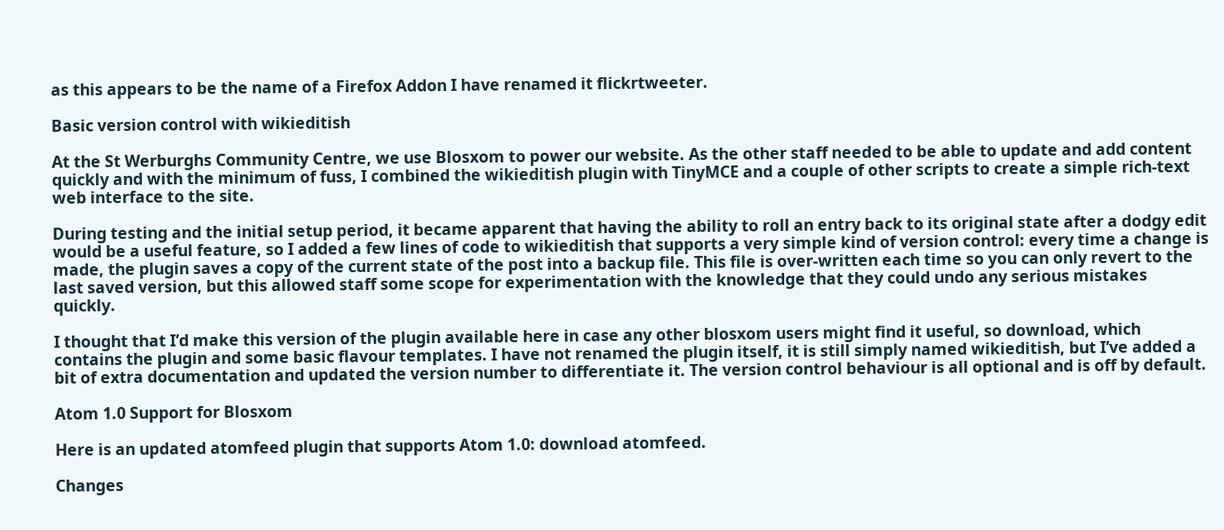as this appears to be the name of a Firefox Addon I have renamed it flickrtweeter.

Basic version control with wikieditish

At the St Werburghs Community Centre, we use Blosxom to power our website. As the other staff needed to be able to update and add content quickly and with the minimum of fuss, I combined the wikieditish plugin with TinyMCE and a couple of other scripts to create a simple rich-text web interface to the site.

During testing and the initial setup period, it became apparent that having the ability to roll an entry back to its original state after a dodgy edit would be a useful feature, so I added a few lines of code to wikieditish that supports a very simple kind of version control: every time a change is made, the plugin saves a copy of the current state of the post into a backup file. This file is over-written each time so you can only revert to the last saved version, but this allowed staff some scope for experimentation with the knowledge that they could undo any serious mistakes quickly.

I thought that I’d make this version of the plugin available here in case any other blosxom users might find it useful, so download, which contains the plugin and some basic flavour templates. I have not renamed the plugin itself, it is still simply named wikieditish, but I’ve added a bit of extra documentation and updated the version number to differentiate it. The version control behaviour is all optional and is off by default.

Atom 1.0 Support for Blosxom

Here is an updated atomfeed plugin that supports Atom 1.0: download atomfeed.

Changes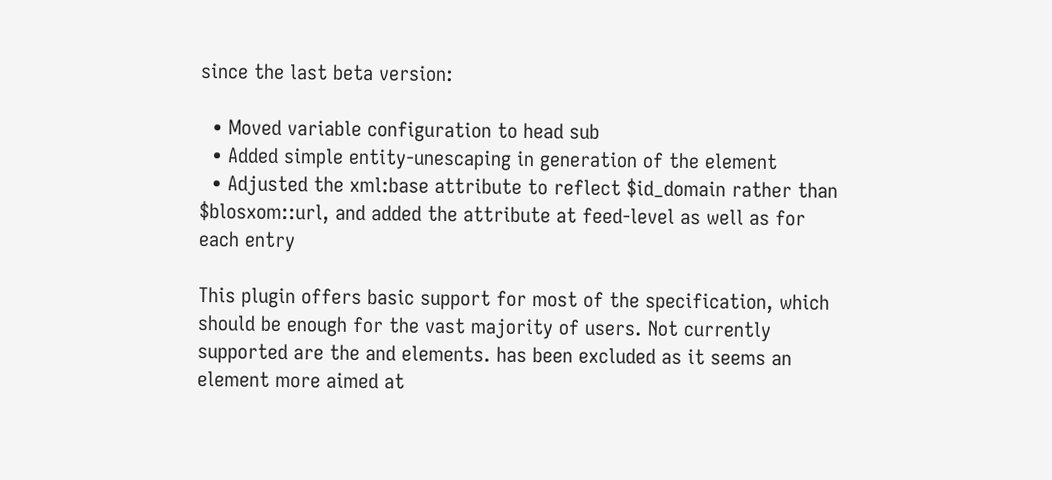since the last beta version:

  • Moved variable configuration to head sub
  • Added simple entity-unescaping in generation of the element
  • Adjusted the xml:base attribute to reflect $id_domain rather than $blosxom::url, and added the attribute at feed-level as well as for each entry

This plugin offers basic support for most of the specification, which should be enough for the vast majority of users. Not currently supported are the and elements. has been excluded as it seems an element more aimed at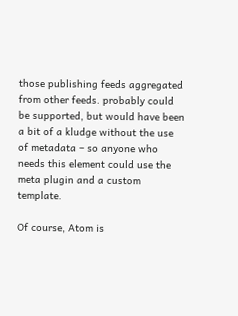those publishing feeds aggregated from other feeds. probably could be supported, but would have been a bit of a kludge without the use of metadata – so anyone who needs this element could use the meta plugin and a custom template.

Of course, Atom is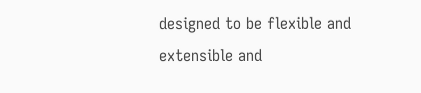designed to be flexible and extensible and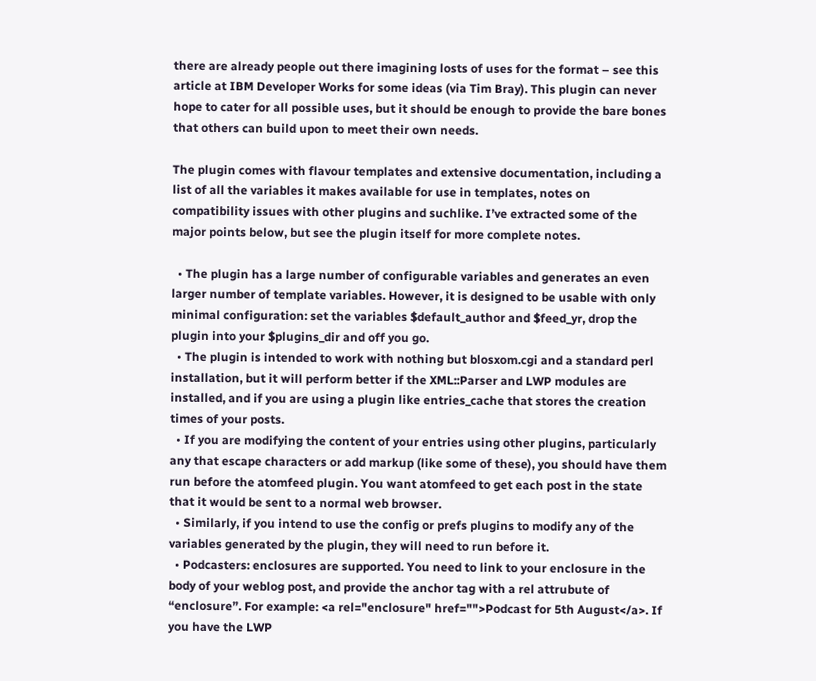there are already people out there imagining losts of uses for the format – see this article at IBM Developer Works for some ideas (via Tim Bray). This plugin can never hope to cater for all possible uses, but it should be enough to provide the bare bones that others can build upon to meet their own needs.

The plugin comes with flavour templates and extensive documentation, including a list of all the variables it makes available for use in templates, notes on compatibility issues with other plugins and suchlike. I’ve extracted some of the major points below, but see the plugin itself for more complete notes.

  • The plugin has a large number of configurable variables and generates an even larger number of template variables. However, it is designed to be usable with only minimal configuration: set the variables $default_author and $feed_yr, drop the plugin into your $plugins_dir and off you go.
  • The plugin is intended to work with nothing but blosxom.cgi and a standard perl installation, but it will perform better if the XML::Parser and LWP modules are installed, and if you are using a plugin like entries_cache that stores the creation times of your posts.
  • If you are modifying the content of your entries using other plugins, particularly any that escape characters or add markup (like some of these), you should have them run before the atomfeed plugin. You want atomfeed to get each post in the state that it would be sent to a normal web browser.
  • Similarly, if you intend to use the config or prefs plugins to modify any of the variables generated by the plugin, they will need to run before it.
  • Podcasters: enclosures are supported. You need to link to your enclosure in the body of your weblog post, and provide the anchor tag with a rel attrubute of “enclosure”. For example: <a rel="enclosure" href="">Podcast for 5th August</a>. If you have the LWP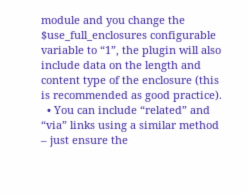module and you change the $use_full_enclosures configurable variable to “1”, the plugin will also include data on the length and content type of the enclosure (this is recommended as good practice).
  • You can include “related” and “via” links using a similar method – just ensure the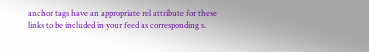anchor tags have an appropriate rel attribute for these links to be included in your feed as corresponding s.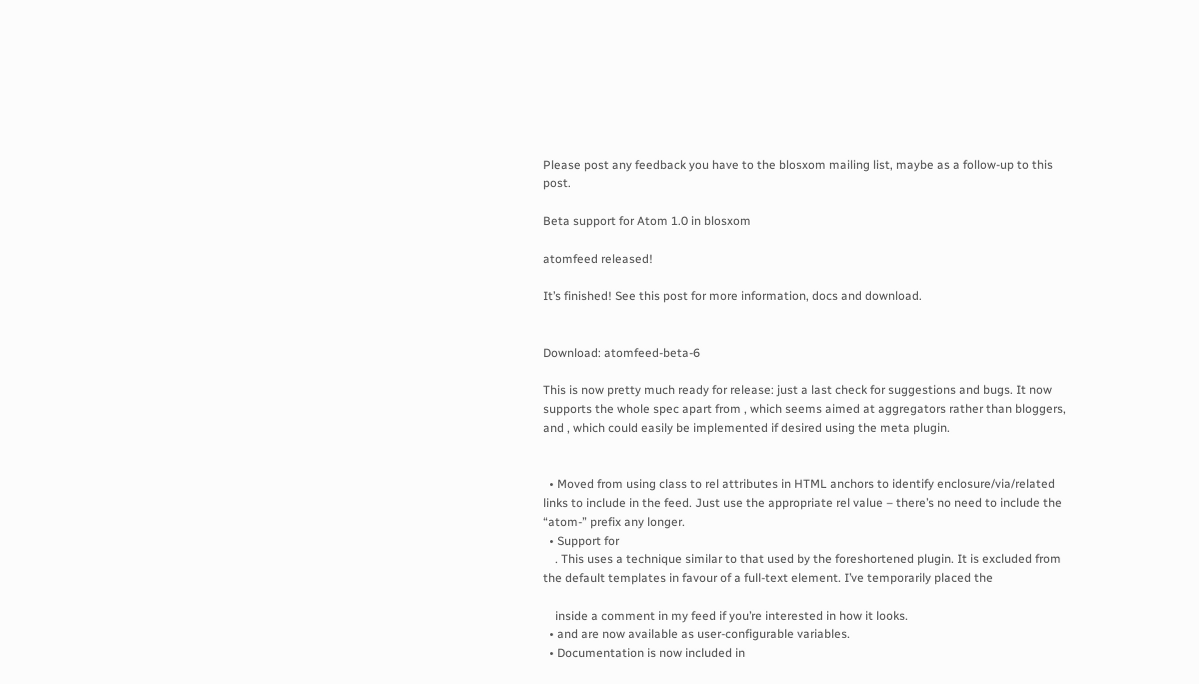Please post any feedback you have to the blosxom mailing list, maybe as a follow-up to this post.

Beta support for Atom 1.0 in blosxom

atomfeed released!

It’s finished! See this post for more information, docs and download.


Download: atomfeed-beta-6

This is now pretty much ready for release: just a last check for suggestions and bugs. It now supports the whole spec apart from , which seems aimed at aggregators rather than bloggers, and , which could easily be implemented if desired using the meta plugin.


  • Moved from using class to rel attributes in HTML anchors to identify enclosure/via/related links to include in the feed. Just use the appropriate rel value – there’s no need to include the “atom-” prefix any longer.
  • Support for
    . This uses a technique similar to that used by the foreshortened plugin. It is excluded from the default templates in favour of a full-text element. I’ve temporarily placed the

    inside a comment in my feed if you’re interested in how it looks.
  • and are now available as user-configurable variables.
  • Documentation is now included in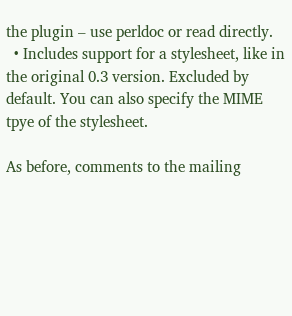the plugin – use perldoc or read directly.
  • Includes support for a stylesheet, like in the original 0.3 version. Excluded by default. You can also specify the MIME tpye of the stylesheet.

As before, comments to the mailing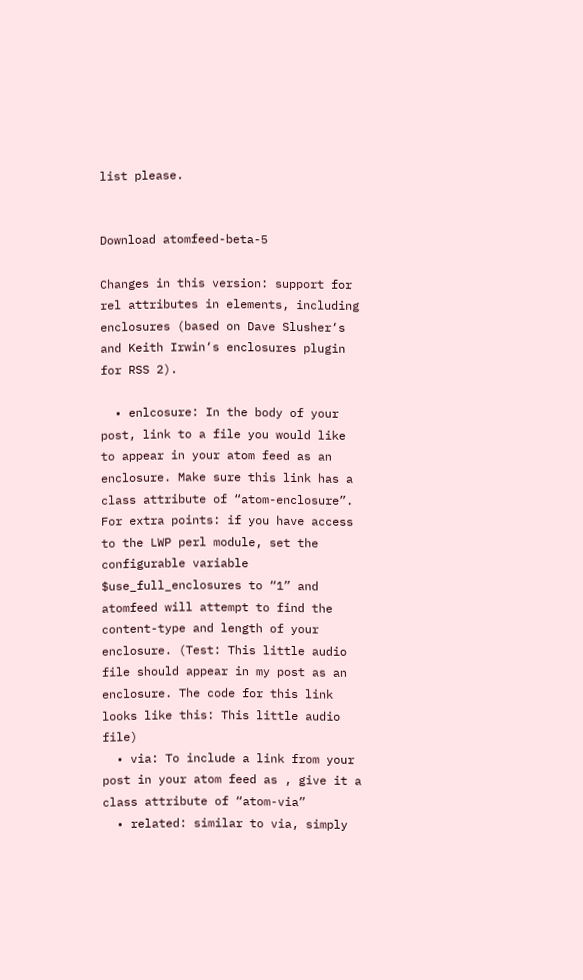list please.


Download atomfeed-beta-5

Changes in this version: support for rel attributes in elements, including enclosures (based on Dave Slusher‘s and Keith Irwin‘s enclosures plugin for RSS 2).

  • enlcosure: In the body of your post, link to a file you would like to appear in your atom feed as an enclosure. Make sure this link has a class attribute of “atom-enclosure”. For extra points: if you have access to the LWP perl module, set the configurable variable $use_full_enclosures to “1” and atomfeed will attempt to find the content-type and length of your enclosure. (Test: This little audio file should appear in my post as an enclosure. The code for this link looks like this: This little audio file)
  • via: To include a link from your post in your atom feed as , give it a class attribute of “atom-via”
  • related: similar to via, simply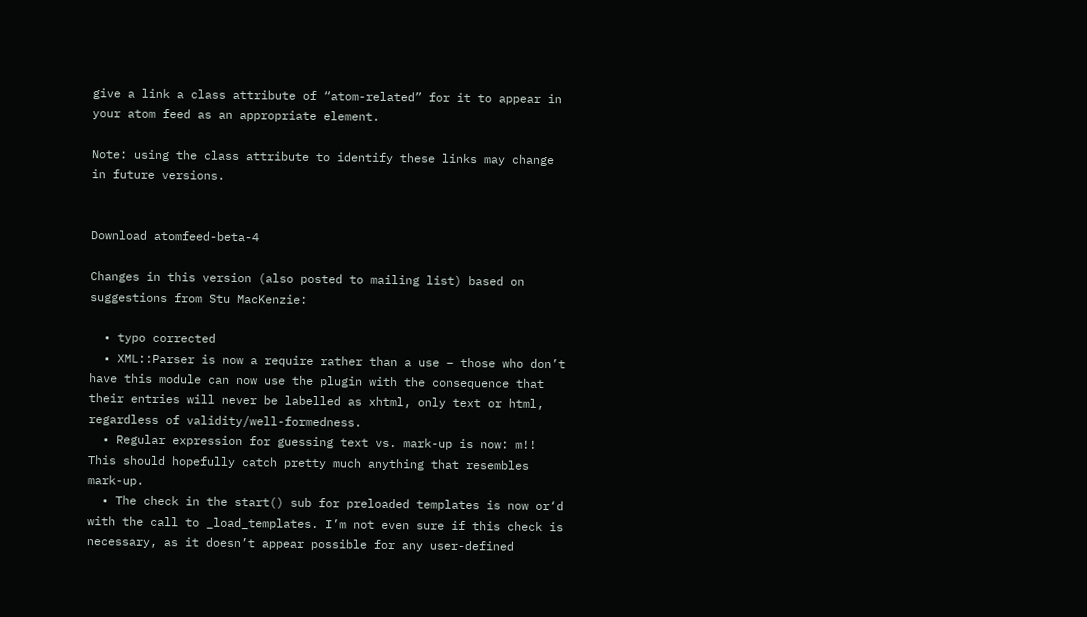give a link a class attribute of “atom-related” for it to appear in your atom feed as an appropriate element.

Note: using the class attribute to identify these links may change in future versions.


Download atomfeed-beta-4

Changes in this version (also posted to mailing list) based on suggestions from Stu MacKenzie:

  • typo corrected
  • XML::Parser is now a require rather than a use – those who don’t have this module can now use the plugin with the consequence that their entries will never be labelled as xhtml, only text or html, regardless of validity/well-formedness.
  • Regular expression for guessing text vs. mark-up is now: m!! This should hopefully catch pretty much anything that resembles mark-up.
  • The check in the start() sub for preloaded templates is now or‘d with the call to _load_templates. I’m not even sure if this check is necessary, as it doesn’t appear possible for any user-defined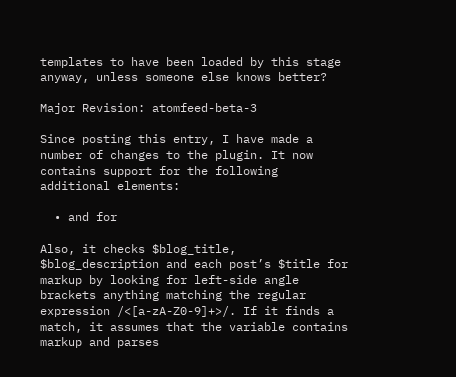templates to have been loaded by this stage anyway, unless someone else knows better?

Major Revision: atomfeed-beta-3

Since posting this entry, I have made a number of changes to the plugin. It now contains support for the following additional elements:

  • and for

Also, it checks $blog_title, $blog_description and each post’s $title for markup by looking for left-side angle brackets anything matching the regular expression /<[a-zA-Z0-9]+>/. If it finds a match, it assumes that the variable contains markup and parses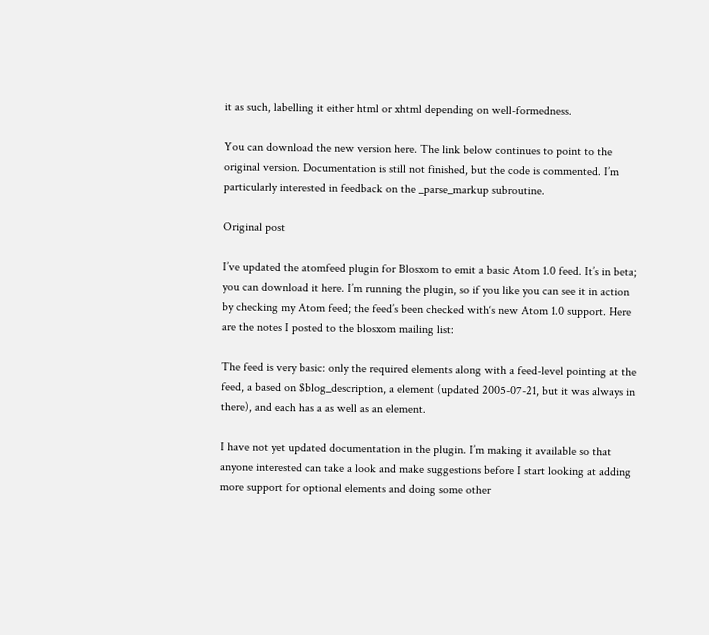it as such, labelling it either html or xhtml depending on well-formedness.

You can download the new version here. The link below continues to point to the original version. Documentation is still not finished, but the code is commented. I’m particularly interested in feedback on the _parse_markup subroutine.

Original post

I’ve updated the atomfeed plugin for Blosxom to emit a basic Atom 1.0 feed. It’s in beta; you can download it here. I’m running the plugin, so if you like you can see it in action by checking my Atom feed; the feed’s been checked with‘s new Atom 1.0 support. Here are the notes I posted to the blosxom mailing list:

The feed is very basic: only the required elements along with a feed-level pointing at the feed, a based on $blog_description, a element (updated 2005-07-21, but it was always in there), and each has a as well as an element.

I have not yet updated documentation in the plugin. I’m making it available so that anyone interested can take a look and make suggestions before I start looking at adding more support for optional elements and doing some other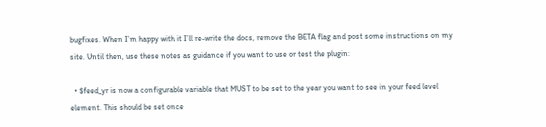bugfixes. When I’m happy with it I’ll re-write the docs, remove the BETA flag and post some instructions on my site. Until then, use these notes as guidance if you want to use or test the plugin:

  • $feed_yr is now a configurable variable that MUST to be set to the year you want to see in your feed level element. This should be set once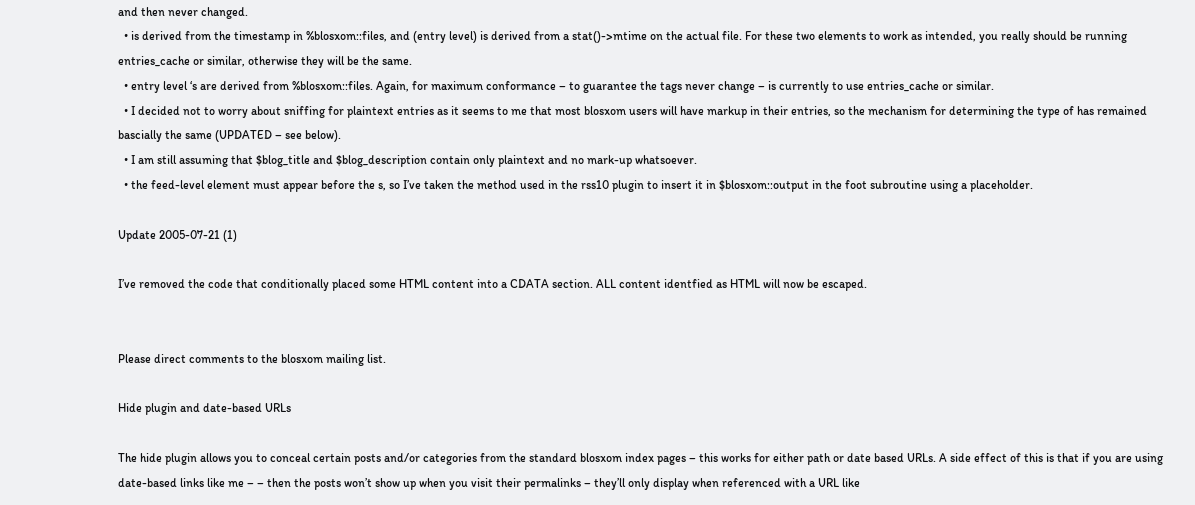and then never changed.
  • is derived from the timestamp in %blosxom::files, and (entry level) is derived from a stat()->mtime on the actual file. For these two elements to work as intended, you really should be running entries_cache or similar, otherwise they will be the same.
  • entry level ‘s are derived from %blosxom::files. Again, for maximum conformance – to guarantee the tags never change – is currently to use entries_cache or similar.
  • I decided not to worry about sniffing for plaintext entries as it seems to me that most blosxom users will have markup in their entries, so the mechanism for determining the type of has remained bascially the same (UPDATED – see below).
  • I am still assuming that $blog_title and $blog_description contain only plaintext and no mark-up whatsoever.
  • the feed-level element must appear before the s, so I’ve taken the method used in the rss10 plugin to insert it in $blosxom::output in the foot subroutine using a placeholder.

Update 2005-07-21 (1)

I’ve removed the code that conditionally placed some HTML content into a CDATA section. ALL content identfied as HTML will now be escaped.


Please direct comments to the blosxom mailing list.

Hide plugin and date-based URLs

The hide plugin allows you to conceal certain posts and/or categories from the standard blosxom index pages – this works for either path or date based URLs. A side effect of this is that if you are using date-based links like me – – then the posts won’t show up when you visit their permalinks – they’ll only display when referenced with a URL like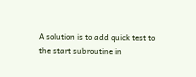A solution is to add quick test to the start subroutine in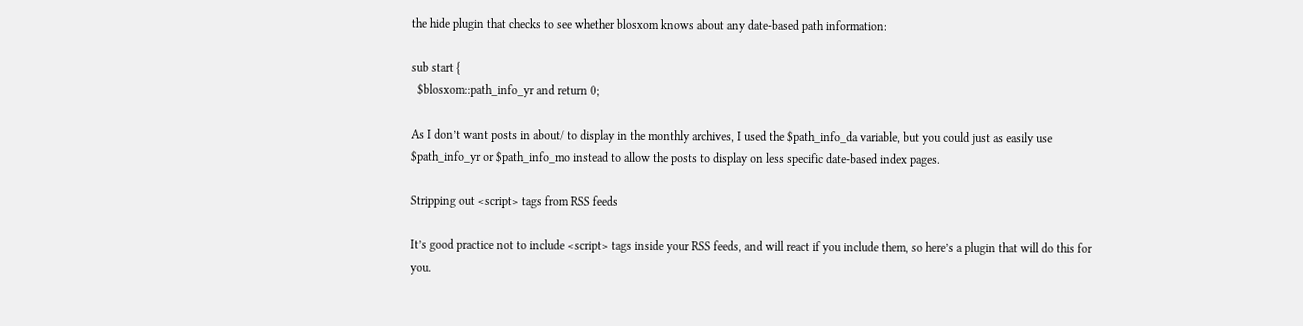the hide plugin that checks to see whether blosxom knows about any date-based path information:

sub start {
  $blosxom::path_info_yr and return 0;

As I don’t want posts in about/ to display in the monthly archives, I used the $path_info_da variable, but you could just as easily use $path_info_yr or $path_info_mo instead to allow the posts to display on less specific date-based index pages.

Stripping out <script> tags from RSS feeds

It’s good practice not to include <script> tags inside your RSS feeds, and will react if you include them, so here’s a plugin that will do this for you.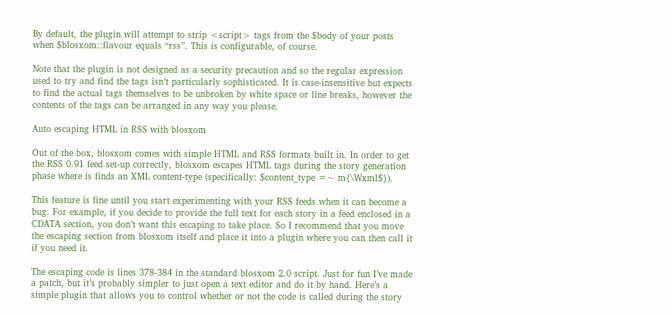By default, the plugin will attempt to strip <script> tags from the $body of your posts when $blosxom::flavour equals “rss”. This is configurable, of course.

Note that the plugin is not designed as a security precaution and so the regular expression used to try and find the tags isn’t particularly sophisticated. It is case-insensitive but expects to find the actual tags themselves to be unbroken by white space or line breaks, however the contents of the tags can be arranged in any way you please.

Auto escaping HTML in RSS with blosxom

Out of the box, blosxom comes with simple HTML and RSS formats built in. In order to get the RSS 0.91 feed set-up correctly, blosxom escapes HTML tags during the story generation phase where is finds an XML content-type (specifically: $content_type =~ m{\Wxml$}).

This feature is fine until you start experimenting with your RSS feeds when it can become a bug. For example, if you decide to provide the full text for each story in a feed enclosed in a CDATA section, you don’t want this escaping to take place. So I recommend that you move the escaping section from blosxom itself and place it into a plugin where you can then call it if you need it.

The escaping code is lines 378-384 in the standard blosxom 2.0 script. Just for fun I’ve made a patch, but it’s probably simpler to just open a text editor and do it by hand. Here’s a simple plugin that allows you to control whether or not the code is called during the story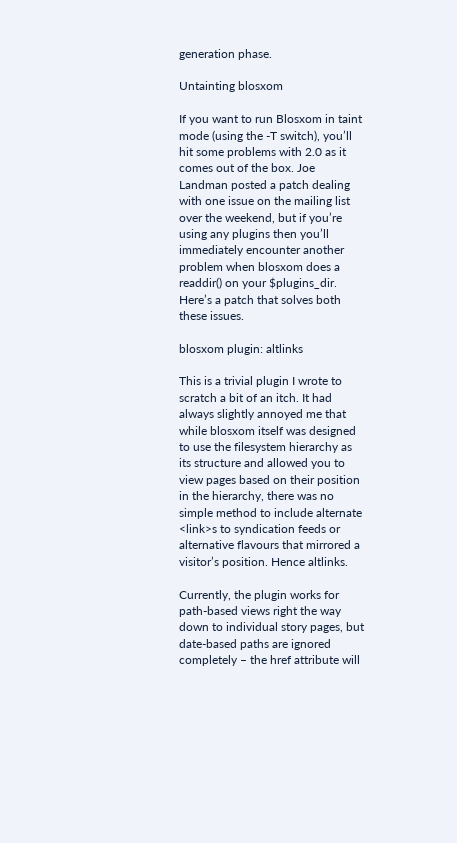generation phase.

Untainting blosxom

If you want to run Blosxom in taint mode (using the -T switch), you’ll hit some problems with 2.0 as it comes out of the box. Joe Landman posted a patch dealing with one issue on the mailing list over the weekend, but if you’re using any plugins then you’ll immediately encounter another problem when blosxom does a readdir() on your $plugins_dir. Here’s a patch that solves both these issues.

blosxom plugin: altlinks

This is a trivial plugin I wrote to scratch a bit of an itch. It had always slightly annoyed me that while blosxom itself was designed to use the filesystem hierarchy as its structure and allowed you to view pages based on their position in the hierarchy, there was no simple method to include alternate <link>s to syndication feeds or alternative flavours that mirrored a visitor’s position. Hence altlinks.

Currently, the plugin works for path-based views right the way down to individual story pages, but date-based paths are ignored completely – the href attribute will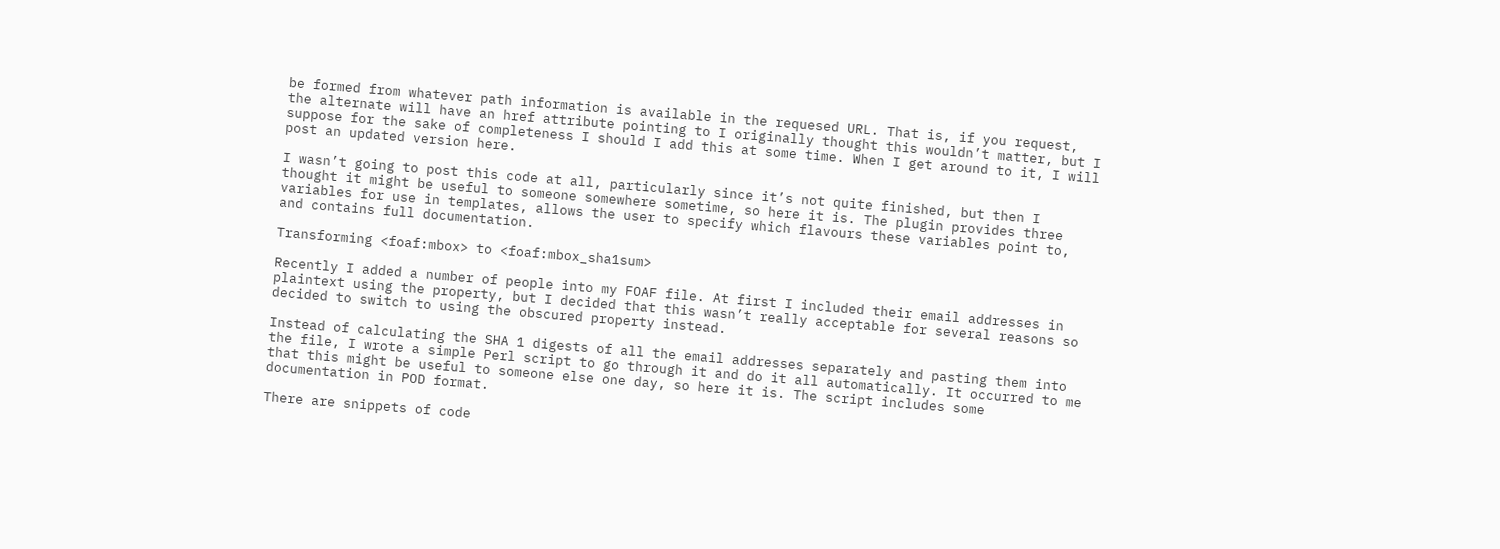be formed from whatever path information is available in the requesed URL. That is, if you request, the alternate will have an href attribute pointing to I originally thought this wouldn’t matter, but I suppose for the sake of completeness I should I add this at some time. When I get around to it, I will post an updated version here.

I wasn’t going to post this code at all, particularly since it’s not quite finished, but then I thought it might be useful to someone somewhere sometime, so here it is. The plugin provides three variables for use in templates, allows the user to specify which flavours these variables point to, and contains full documentation.

Transforming <foaf:mbox> to <foaf:mbox_sha1sum>

Recently I added a number of people into my FOAF file. At first I included their email addresses in plaintext using the property, but I decided that this wasn’t really acceptable for several reasons so decided to switch to using the obscured property instead.

Instead of calculating the SHA 1 digests of all the email addresses separately and pasting them into the file, I wrote a simple Perl script to go through it and do it all automatically. It occurred to me that this might be useful to someone else one day, so here it is. The script includes some documentation in POD format.

There are snippets of code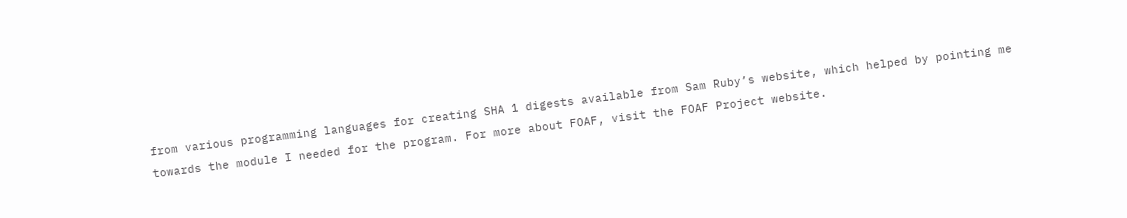from various programming languages for creating SHA 1 digests available from Sam Ruby’s website, which helped by pointing me towards the module I needed for the program. For more about FOAF, visit the FOAF Project website.